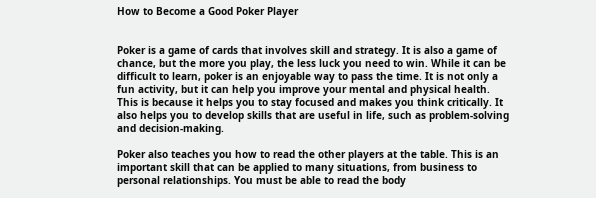How to Become a Good Poker Player


Poker is a game of cards that involves skill and strategy. It is also a game of chance, but the more you play, the less luck you need to win. While it can be difficult to learn, poker is an enjoyable way to pass the time. It is not only a fun activity, but it can help you improve your mental and physical health. This is because it helps you to stay focused and makes you think critically. It also helps you to develop skills that are useful in life, such as problem-solving and decision-making.

Poker also teaches you how to read the other players at the table. This is an important skill that can be applied to many situations, from business to personal relationships. You must be able to read the body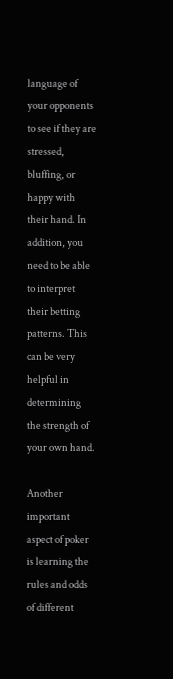language of your opponents to see if they are stressed, bluffing, or happy with their hand. In addition, you need to be able to interpret their betting patterns. This can be very helpful in determining the strength of your own hand.

Another important aspect of poker is learning the rules and odds of different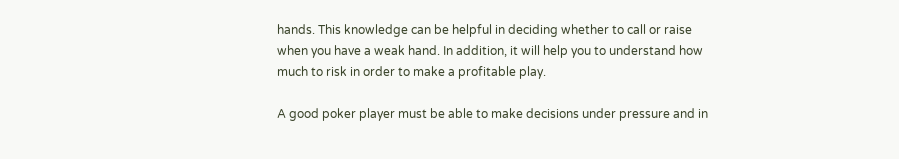hands. This knowledge can be helpful in deciding whether to call or raise when you have a weak hand. In addition, it will help you to understand how much to risk in order to make a profitable play.

A good poker player must be able to make decisions under pressure and in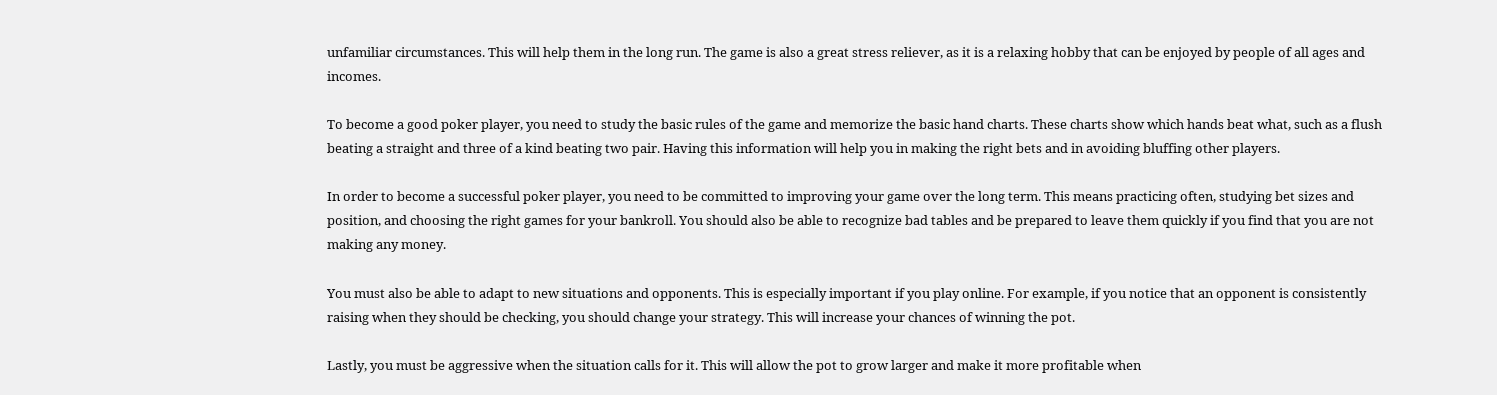unfamiliar circumstances. This will help them in the long run. The game is also a great stress reliever, as it is a relaxing hobby that can be enjoyed by people of all ages and incomes.

To become a good poker player, you need to study the basic rules of the game and memorize the basic hand charts. These charts show which hands beat what, such as a flush beating a straight and three of a kind beating two pair. Having this information will help you in making the right bets and in avoiding bluffing other players.

In order to become a successful poker player, you need to be committed to improving your game over the long term. This means practicing often, studying bet sizes and position, and choosing the right games for your bankroll. You should also be able to recognize bad tables and be prepared to leave them quickly if you find that you are not making any money.

You must also be able to adapt to new situations and opponents. This is especially important if you play online. For example, if you notice that an opponent is consistently raising when they should be checking, you should change your strategy. This will increase your chances of winning the pot.

Lastly, you must be aggressive when the situation calls for it. This will allow the pot to grow larger and make it more profitable when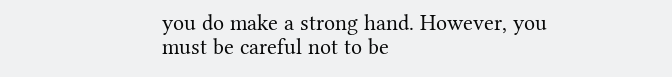you do make a strong hand. However, you must be careful not to be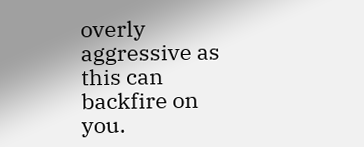overly aggressive as this can backfire on you.